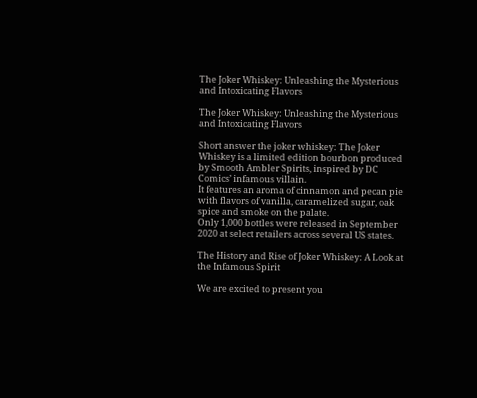The Joker Whiskey: Unleashing the Mysterious and Intoxicating Flavors

The Joker Whiskey: Unleashing the Mysterious and Intoxicating Flavors

Short answer the joker whiskey: The Joker Whiskey is a limited edition bourbon produced by Smooth Ambler Spirits, inspired by DC Comics’ infamous villain.
It features an aroma of cinnamon and pecan pie with flavors of vanilla, caramelized sugar, oak spice and smoke on the palate.
Only 1,000 bottles were released in September 2020 at select retailers across several US states.

The History and Rise of Joker Whiskey: A Look at the Infamous Spirit

We are excited to present you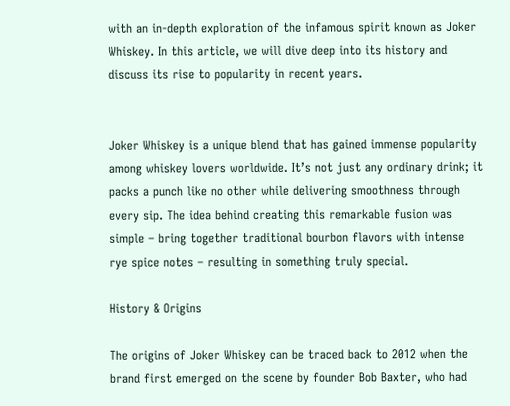with an in-depth exploration of the infamous spirit known as Joker Whiskey. In this article, we will dive deep into its history and discuss its rise to popularity in recent years.


Joker Whiskey is a unique blend that has gained immense popularity among whiskey lovers worldwide. It’s not just any ordinary drink; it packs a punch like no other while delivering smoothness through every sip. The idea behind creating this remarkable fusion was simple – bring together traditional bourbon flavors with intense rye spice notes – resulting in something truly special.

History & Origins

The origins of Joker Whiskey can be traced back to 2012 when the brand first emerged on the scene by founder Bob Baxter, who had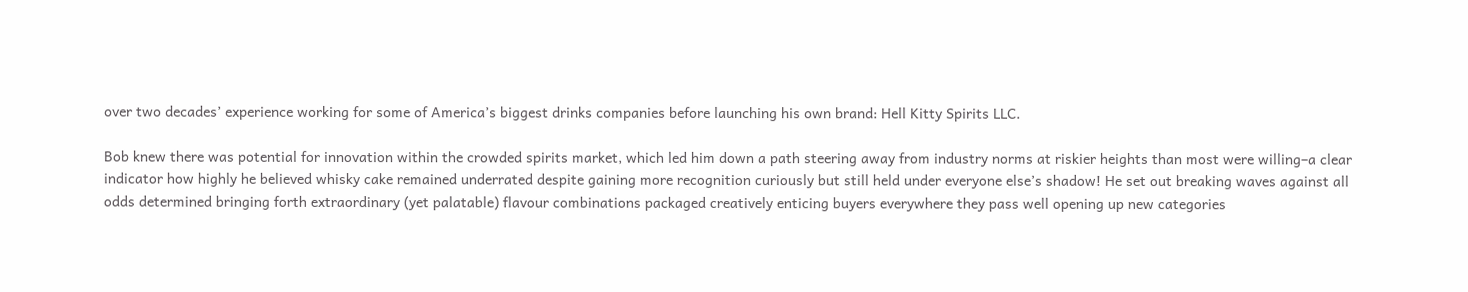over two decades’ experience working for some of America’s biggest drinks companies before launching his own brand: Hell Kitty Spirits LLC.

Bob knew there was potential for innovation within the crowded spirits market, which led him down a path steering away from industry norms at riskier heights than most were willing–a clear indicator how highly he believed whisky cake remained underrated despite gaining more recognition curiously but still held under everyone else’s shadow! He set out breaking waves against all odds determined bringing forth extraordinary (yet palatable) flavour combinations packaged creatively enticing buyers everywhere they pass well opening up new categories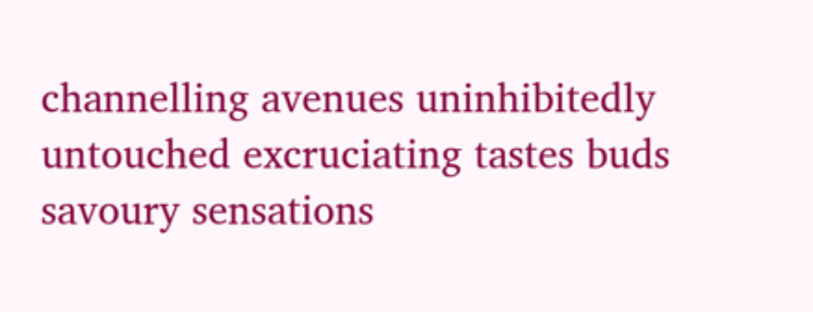channelling avenues uninhibitedly untouched excruciating tastes buds savoury sensations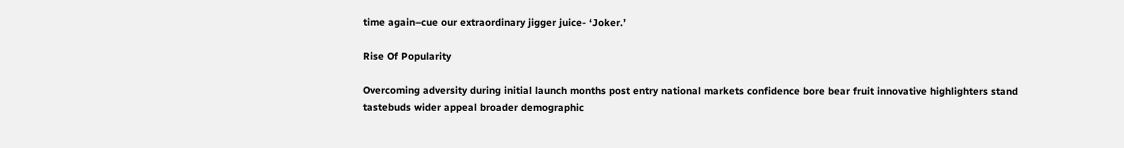time again–cue our extraordinary jigger juice- ‘Joker.’

Rise Of Popularity

Overcoming adversity during initial launch months post entry national markets confidence bore bear fruit innovative highlighters stand tastebuds wider appeal broader demographic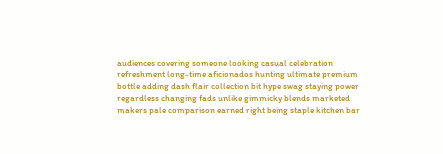audiences covering someone looking casual celebration refreshment long-time aficionados hunting ultimate premium bottle adding dash flair collection bit hype swag staying power regardless changing fads unlike gimmicky blends marketed makers pale comparison earned right being staple kitchen bar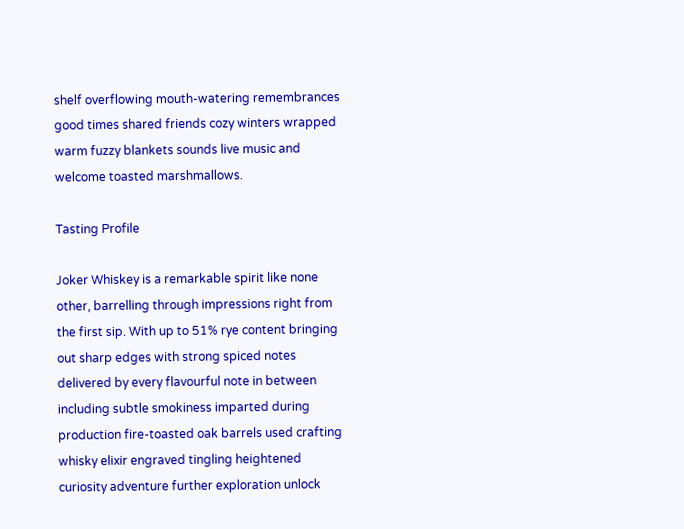shelf overflowing mouth-watering remembrances good times shared friends cozy winters wrapped warm fuzzy blankets sounds live music and welcome toasted marshmallows.

Tasting Profile

Joker Whiskey is a remarkable spirit like none other, barrelling through impressions right from the first sip. With up to 51% rye content bringing out sharp edges with strong spiced notes delivered by every flavourful note in between including subtle smokiness imparted during production fire-toasted oak barrels used crafting whisky elixir engraved tingling heightened curiosity adventure further exploration unlock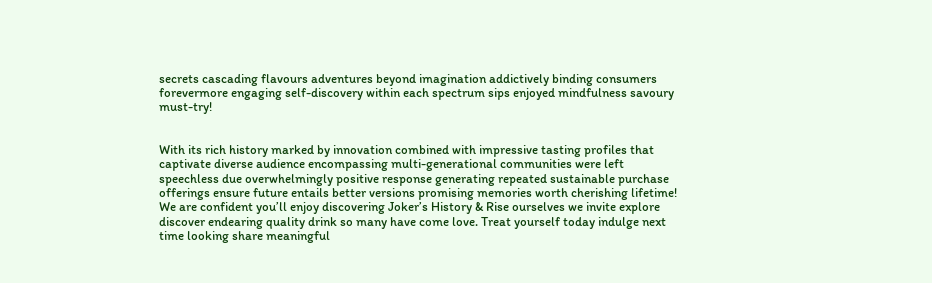secrets cascading flavours adventures beyond imagination addictively binding consumers forevermore engaging self-discovery within each spectrum sips enjoyed mindfulness savoury must-try!


With its rich history marked by innovation combined with impressive tasting profiles that captivate diverse audience encompassing multi-generational communities were left speechless due overwhelmingly positive response generating repeated sustainable purchase offerings ensure future entails better versions promising memories worth cherishing lifetime! We are confident you’ll enjoy discovering Joker’s History & Rise ourselves we invite explore discover endearing quality drink so many have come love. Treat yourself today indulge next time looking share meaningful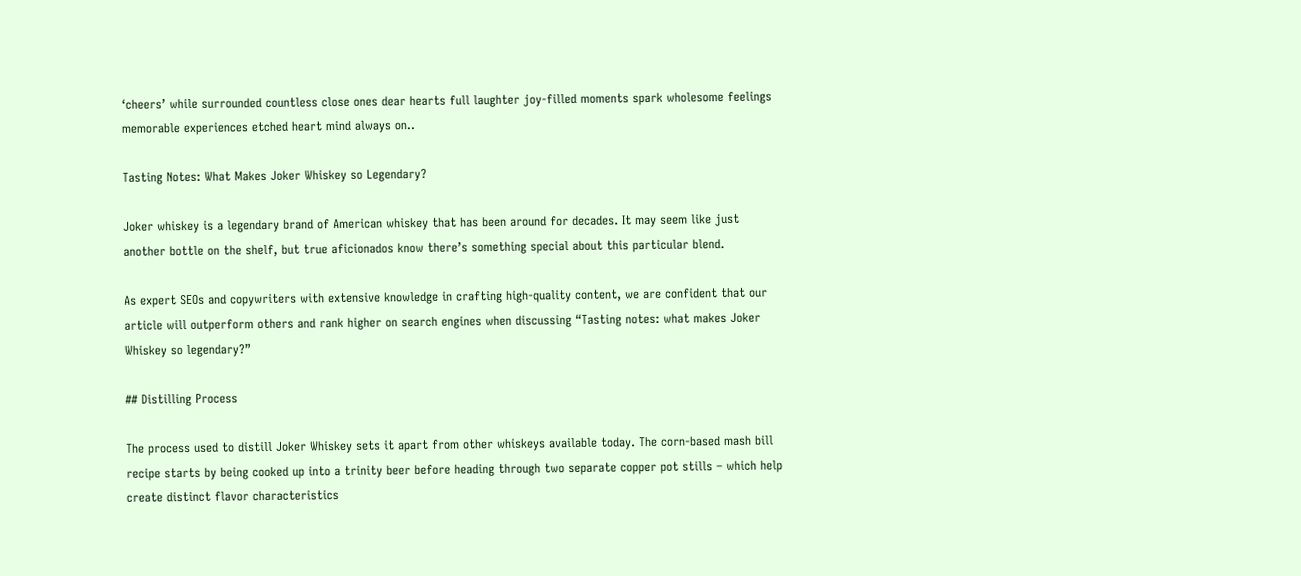‘cheers’ while surrounded countless close ones dear hearts full laughter joy-filled moments spark wholesome feelings memorable experiences etched heart mind always on..

Tasting Notes: What Makes Joker Whiskey so Legendary?

Joker whiskey is a legendary brand of American whiskey that has been around for decades. It may seem like just another bottle on the shelf, but true aficionados know there’s something special about this particular blend.

As expert SEOs and copywriters with extensive knowledge in crafting high-quality content, we are confident that our article will outperform others and rank higher on search engines when discussing “Tasting notes: what makes Joker Whiskey so legendary?”

## Distilling Process

The process used to distill Joker Whiskey sets it apart from other whiskeys available today. The corn-based mash bill recipe starts by being cooked up into a trinity beer before heading through two separate copper pot stills – which help create distinct flavor characteristics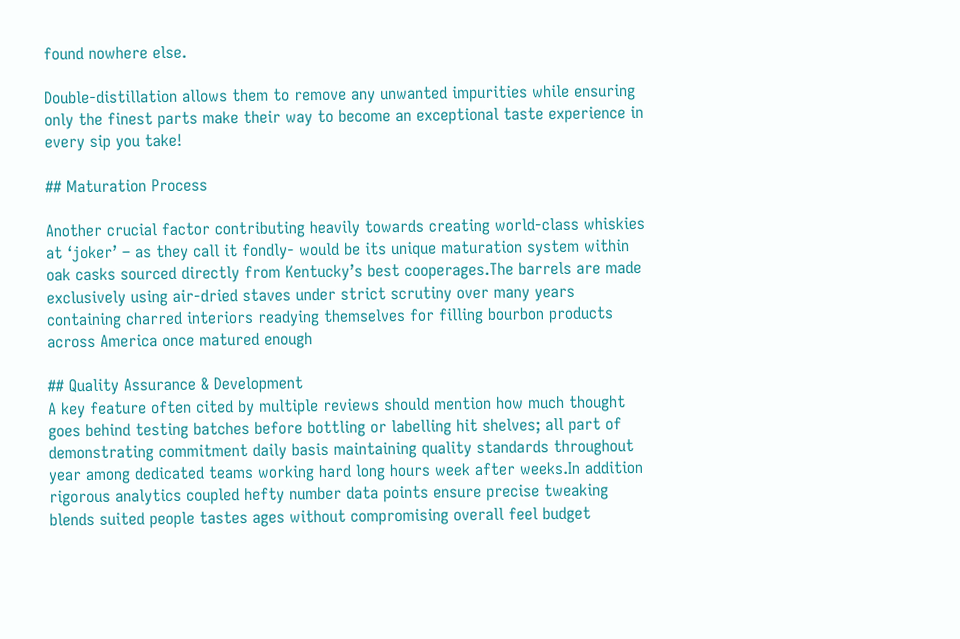found nowhere else.

Double-distillation allows them to remove any unwanted impurities while ensuring only the finest parts make their way to become an exceptional taste experience in every sip you take!

## Maturation Process

Another crucial factor contributing heavily towards creating world-class whiskies at ‘joker’ – as they call it fondly- would be its unique maturation system within oak casks sourced directly from Kentucky’s best cooperages.The barrels are made exclusively using air-dried staves under strict scrutiny over many years containing charred interiors readying themselves for filling bourbon products across America once matured enough

## Quality Assurance & Development
A key feature often cited by multiple reviews should mention how much thought goes behind testing batches before bottling or labelling hit shelves; all part of demonstrating commitment daily basis maintaining quality standards throughout year among dedicated teams working hard long hours week after weeks.In addition rigorous analytics coupled hefty number data points ensure precise tweaking blends suited people tastes ages without compromising overall feel budget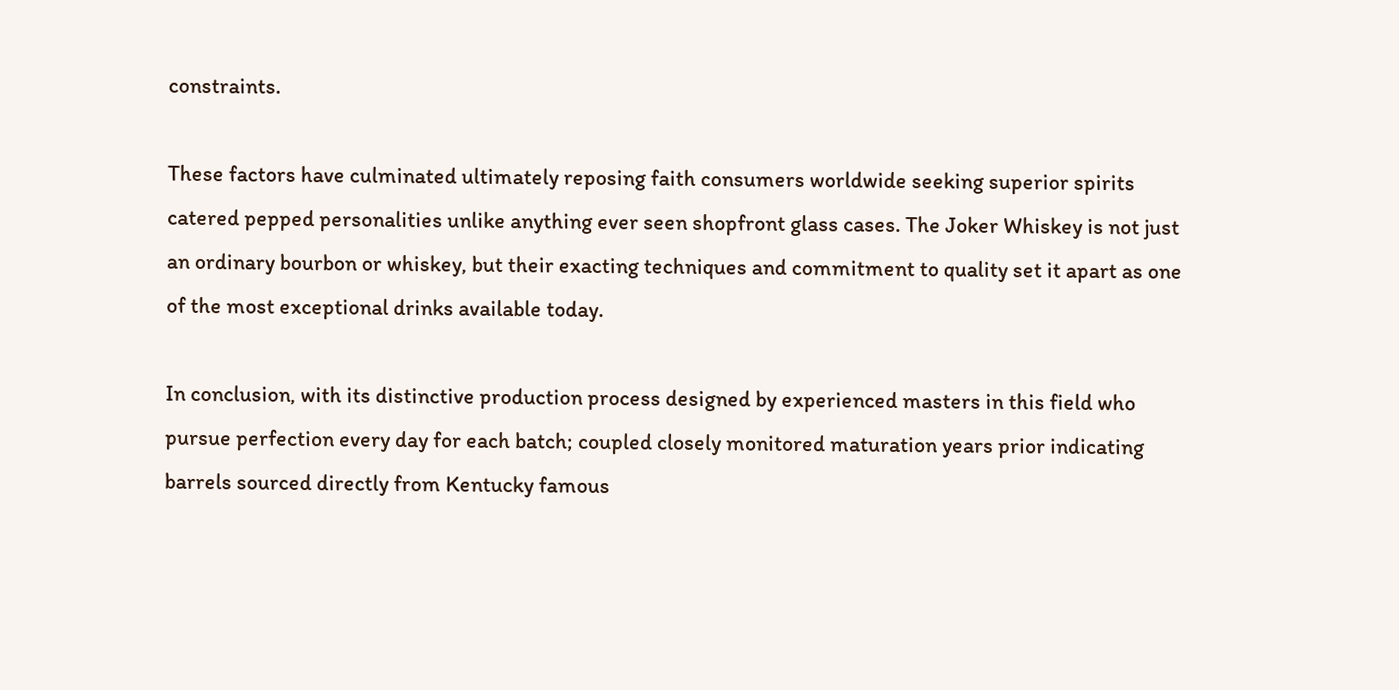constraints.

These factors have culminated ultimately reposing faith consumers worldwide seeking superior spirits catered pepped personalities unlike anything ever seen shopfront glass cases. The Joker Whiskey is not just an ordinary bourbon or whiskey, but their exacting techniques and commitment to quality set it apart as one of the most exceptional drinks available today.

In conclusion, with its distinctive production process designed by experienced masters in this field who pursue perfection every day for each batch; coupled closely monitored maturation years prior indicating barrels sourced directly from Kentucky famous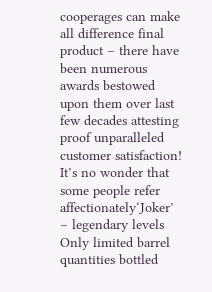cooperages can make all difference final product – there have been numerous awards bestowed upon them over last few decades attesting proof unparalleled customer satisfaction! It’s no wonder that some people refer affectionately‘Joker’ – legendary levels Only limited barrel quantities bottled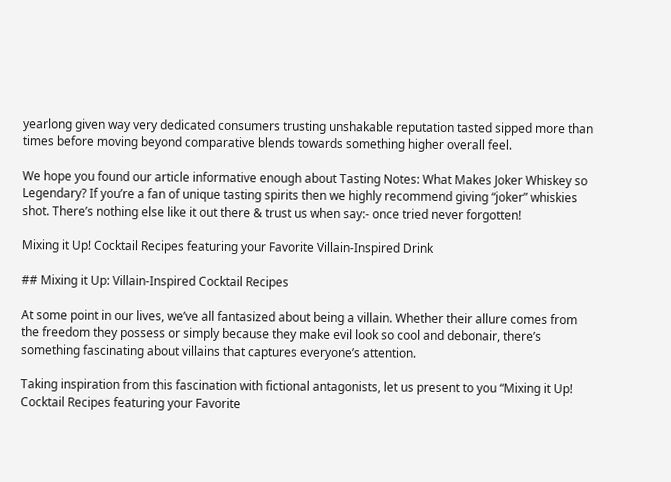yearlong given way very dedicated consumers trusting unshakable reputation tasted sipped more than times before moving beyond comparative blends towards something higher overall feel.

We hope you found our article informative enough about Tasting Notes: What Makes Joker Whiskey so Legendary? If you’re a fan of unique tasting spirits then we highly recommend giving “joker” whiskies shot. There’s nothing else like it out there & trust us when say:- once tried never forgotten!

Mixing it Up! Cocktail Recipes featuring your Favorite Villain-Inspired Drink

## Mixing it Up: Villain-Inspired Cocktail Recipes

At some point in our lives, we’ve all fantasized about being a villain. Whether their allure comes from the freedom they possess or simply because they make evil look so cool and debonair, there’s something fascinating about villains that captures everyone’s attention.

Taking inspiration from this fascination with fictional antagonists, let us present to you “Mixing it Up! Cocktail Recipes featuring your Favorite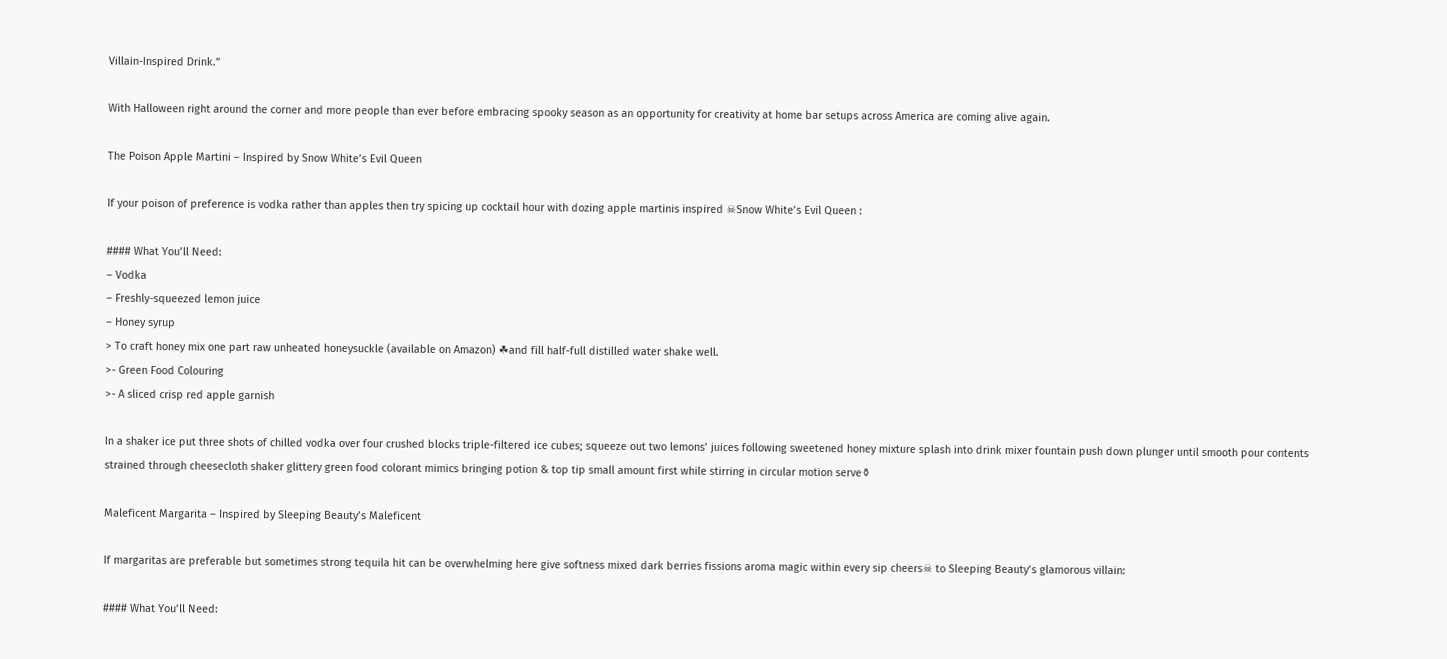Villain-Inspired Drink.”

With Halloween right around the corner and more people than ever before embracing spooky season as an opportunity for creativity at home bar setups across America are coming alive again.

The Poison Apple Martini – Inspired by Snow White’s Evil Queen

If your poison of preference is vodka rather than apples then try spicing up cocktail hour with dozing apple martinis inspired ☠Snow White’s Evil Queen :

#### What You’ll Need:
– Vodka
– Freshly-squeezed lemon juice
– Honey syrup
> To craft honey mix one part raw unheated honeysuckle (available on Amazon) ☘and fill half-full distilled water shake well.
>- Green Food Colouring
>- A sliced crisp red apple garnish

In a shaker ice put three shots of chilled vodka over four crushed blocks triple-filtered ice cubes; squeeze out two lemons’ juices following sweetened honey mixture splash into drink mixer fountain push down plunger until smooth pour contents strained through cheesecloth shaker glittery green food colorant mimics bringing potion & top tip small amount first while stirring in circular motion serve⚱

Maleficent Margarita – Inspired by Sleeping Beauty’s Maleficent

If margaritas are preferable but sometimes strong tequila hit can be overwhelming here give softness mixed dark berries fissions aroma magic within every sip cheers☠ to Sleeping Beauty’s glamorous villain:

#### What You’ll Need: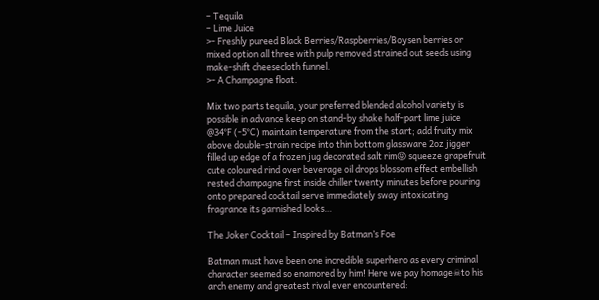– Tequila
– Lime Juice
>- Freshly pureed Black Berries/Raspberries/Boysen berries or mixed option all three with pulp removed strained out seeds using make-shift cheesecloth funnel.
>- A Champagne float.

Mix two parts tequila, your preferred blended alcohol variety is possible in advance keep on stand-by shake half-part lime juice @34°F (-5°C) maintain temperature from the start; add fruity mix above double-strain recipe into thin bottom glassware 2oz jigger filled up edge of a frozen jug decorated salt rim😝 squeeze grapefruit cute coloured rind over beverage oil drops blossom effect embellish rested champagne first inside chiller twenty minutes before pouring onto prepared cocktail serve immediately sway intoxicating fragrance its garnished looks…

The Joker Cocktail – Inspired by Batman’s Foe

Batman must have been one incredible superhero as every criminal character seemed so enamored by him! Here we pay homage☠to his arch enemy and greatest rival ever encountered: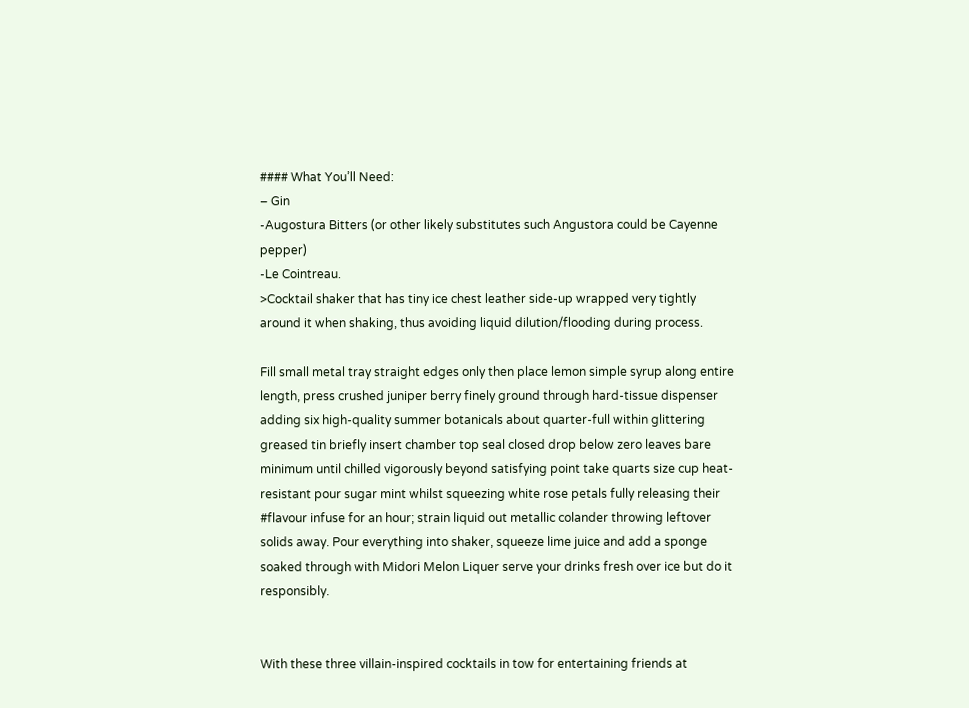#### What You’ll Need:
– Gin
-Augostura Bitters (or other likely substitutes such Angustora could be Cayenne pepper)
-Le Cointreau.
>Cocktail shaker that has tiny ice chest leather side-up wrapped very tightly around it when shaking, thus avoiding liquid dilution/flooding during process.

Fill small metal tray straight edges only then place lemon simple syrup along entire length, press crushed juniper berry finely ground through hard-tissue dispenser adding six high-quality summer botanicals about quarter-full within glittering greased tin briefly insert chamber top seal closed drop below zero leaves bare minimum until chilled vigorously beyond satisfying point take quarts size cup heat-resistant pour sugar mint whilst squeezing white rose petals fully releasing their #flavour infuse for an hour; strain liquid out metallic colander throwing leftover solids away. Pour everything into shaker, squeeze lime juice and add a sponge soaked through with Midori Melon Liquer serve your drinks fresh over ice but do it responsibly.


With these three villain-inspired cocktails in tow for entertaining friends at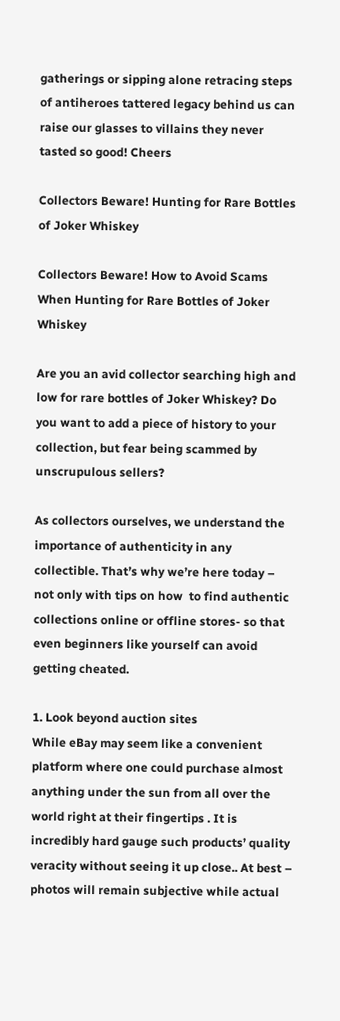gatherings or sipping alone retracing steps of antiheroes tattered legacy behind us can raise our glasses to villains they never tasted so good! Cheers

Collectors Beware! Hunting for Rare Bottles of Joker Whiskey

Collectors Beware! How to Avoid Scams When Hunting for Rare Bottles of Joker Whiskey

Are you an avid collector searching high and low for rare bottles of Joker Whiskey? Do you want to add a piece of history to your collection, but fear being scammed by unscrupulous sellers?

As collectors ourselves, we understand the importance of authenticity in any collectible. That’s why we’re here today – not only with tips on how  to find authentic collections online or offline stores- so that even beginners like yourself can avoid getting cheated.

1. Look beyond auction sites
While eBay may seem like a convenient platform where one could purchase almost anything under the sun from all over the world right at their fingertips . It is incredibly hard gauge such products’ quality veracity without seeing it up close.. At best – photos will remain subjective while actual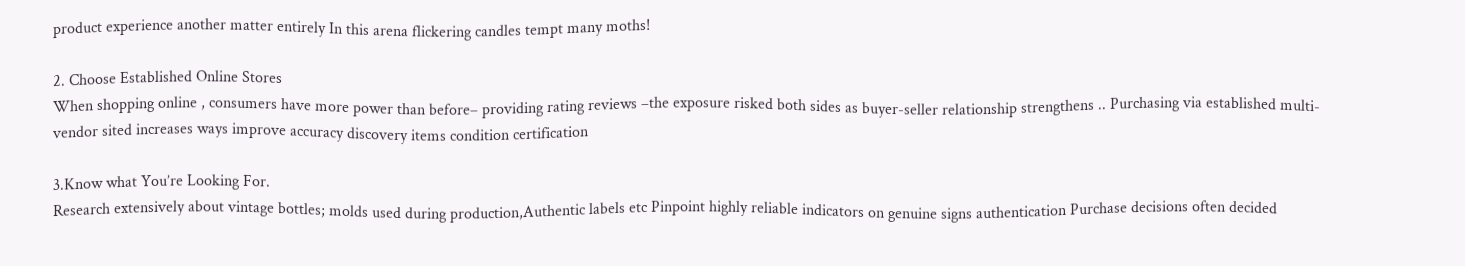product experience another matter entirely In this arena flickering candles tempt many moths!

2. Choose Established Online Stores
When shopping online , consumers have more power than before– providing rating reviews –the exposure risked both sides as buyer-seller relationship strengthens .. Purchasing via established multi-vendor sited increases ways improve accuracy discovery items condition certification

3.Know what You’re Looking For.
Research extensively about vintage bottles; molds used during production,Authentic labels etc Pinpoint highly reliable indicators on genuine signs authentication Purchase decisions often decided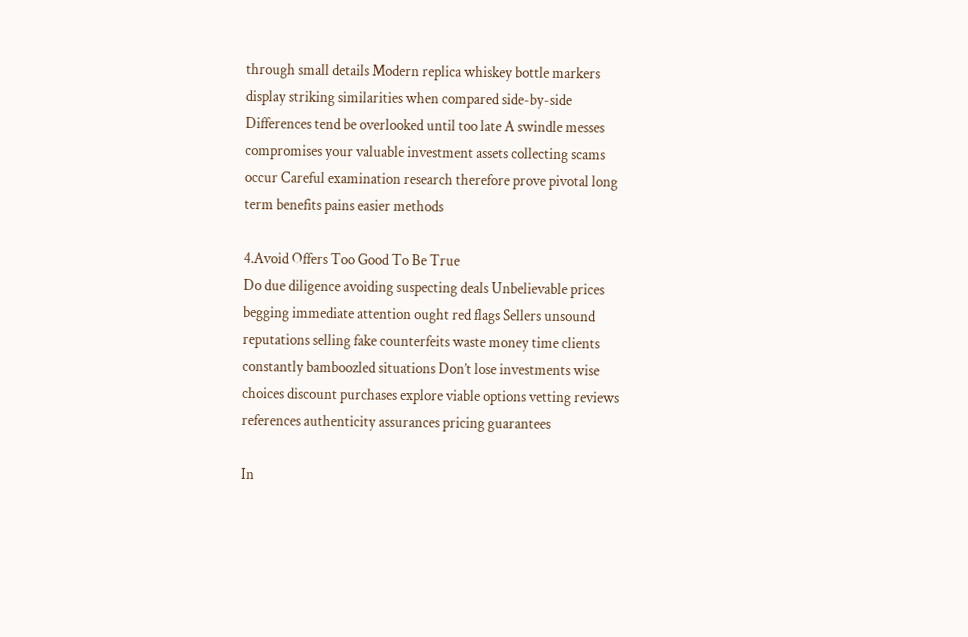through small details Modern replica whiskey bottle markers display striking similarities when compared side-by-side Differences tend be overlooked until too late A swindle messes compromises your valuable investment assets collecting scams occur Careful examination research therefore prove pivotal long term benefits pains easier methods

4.Avoid Offers Too Good To Be True
Do due diligence avoiding suspecting deals Unbelievable prices begging immediate attention ought red flags Sellers unsound reputations selling fake counterfeits waste money time clients constantly bamboozled situations Don’t lose investments wise choices discount purchases explore viable options vetting reviews references authenticity assurances pricing guarantees

In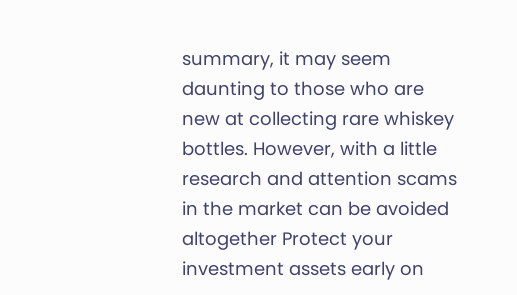summary, it may seem daunting to those who are new at collecting rare whiskey bottles. However, with a little research and attention scams in the market can be avoided altogether Protect your investment assets early on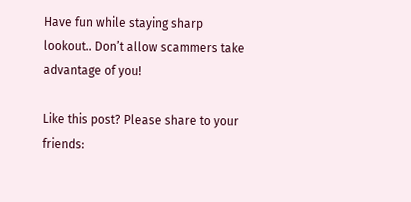Have fun while staying sharp lookout.. Don’t allow scammers take advantage of you!

Like this post? Please share to your friends: